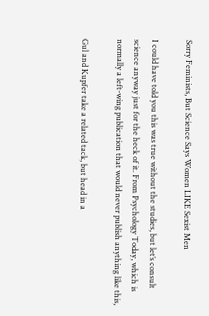Sorry Feminists, But Science Says Women LIKE Sexist Men

I could have told you this was true without the studies, but let’s consult science anyway just for the heck of it. From Psychology Today, which is normally a left-wing publication that would never publish anything like this,

Gul and Kupfer take a related tack, but head in a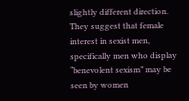slightly different direction. They suggest that female interest in sexist men, specifically men who display “benevolent sexism” may be seen by women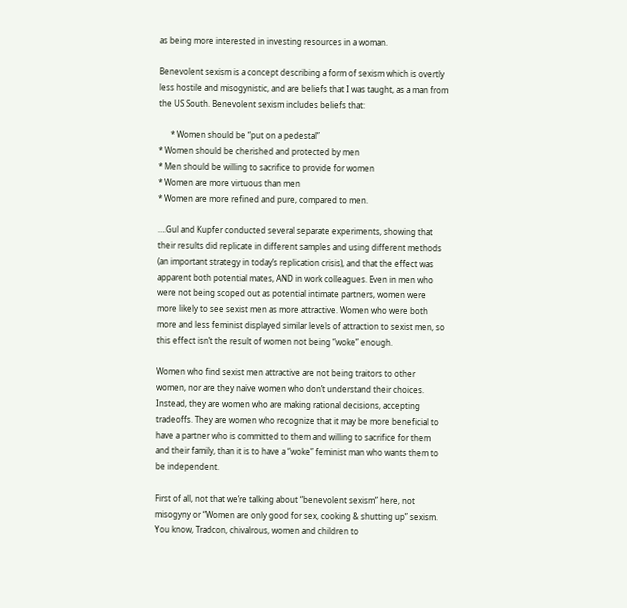as being more interested in investing resources in a woman.

Benevolent sexism is a concept describing a form of sexism which is overtly less hostile and misogynistic, and are beliefs that I was taught, as a man from the US South. Benevolent sexism includes beliefs that:

      * Women should be “put on a pedestal”
* Women should be cherished and protected by men
* Men should be willing to sacrifice to provide for women
* Women are more virtuous than men
* Women are more refined and pure, compared to men.

….Gul and Kupfer conducted several separate experiments, showing that their results did replicate in different samples and using different methods (an important strategy in today’s replication crisis), and that the effect was apparent both potential mates, AND in work colleagues. Even in men who were not being scoped out as potential intimate partners, women were more likely to see sexist men as more attractive. Women who were both more and less feminist displayed similar levels of attraction to sexist men, so this effect isn’t the result of women not being “woke” enough.

Women who find sexist men attractive are not being traitors to other women, nor are they naïve women who don’t understand their choices. Instead, they are women who are making rational decisions, accepting tradeoffs. They are women who recognize that it may be more beneficial to have a partner who is committed to them and willing to sacrifice for them and their family, than it is to have a “woke” feminist man who wants them to be independent.

First of all, not that we’re talking about “benevolent sexism” here, not misogyny or “Women are only good for sex, cooking & shutting up” sexism. You know, Tradcon, chivalrous, women and children to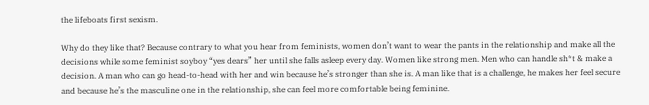the lifeboats first sexism.

Why do they like that? Because contrary to what you hear from feminists, women don’t want to wear the pants in the relationship and make all the decisions while some feminist soyboy “yes dears” her until she falls asleep every day. Women like strong men. Men who can handle sh*t & make a decision. A man who can go head-to-head with her and win because he’s stronger than she is. A man like that is a challenge, he makes her feel secure and because he’s the masculine one in the relationship, she can feel more comfortable being feminine.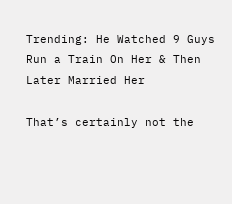Trending: He Watched 9 Guys Run a Train On Her & Then Later Married Her

That’s certainly not the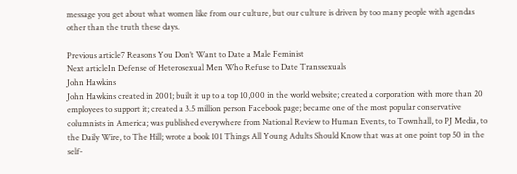message you get about what women like from our culture, but our culture is driven by too many people with agendas other than the truth these days.

Previous article7 Reasons You Don’t Want to Date a Male Feminist
Next articleIn Defense of Heterosexual Men Who Refuse to Date Transsexuals
John Hawkins
John Hawkins created in 2001; built it up to a top 10,000 in the world website; created a corporation with more than 20 employees to support it; created a 3.5 million person Facebook page; became one of the most popular conservative columnists in America; was published everywhere from National Review to Human Events, to Townhall, to PJ Media, to the Daily Wire, to The Hill; wrote a book 101 Things All Young Adults Should Know that was at one point top 50 in the self-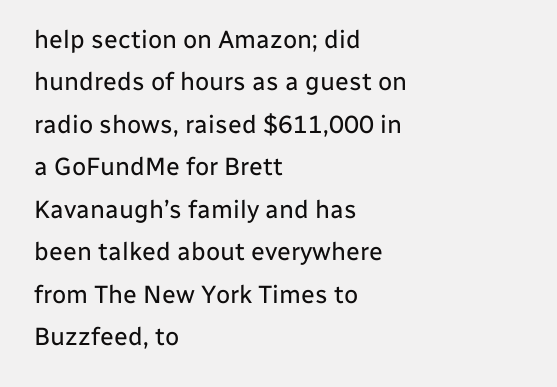help section on Amazon; did hundreds of hours as a guest on radio shows, raised $611,000 in a GoFundMe for Brett Kavanaugh’s family and has been talked about everywhere from The New York Times to Buzzfeed, to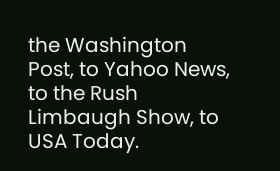the Washington Post, to Yahoo News, to the Rush Limbaugh Show, to USA Today.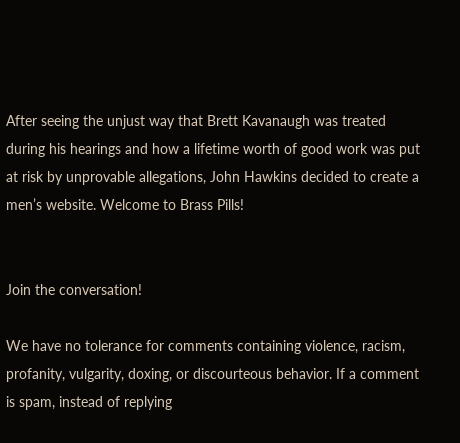After seeing the unjust way that Brett Kavanaugh was treated during his hearings and how a lifetime worth of good work was put at risk by unprovable allegations, John Hawkins decided to create a men’s website. Welcome to Brass Pills!


Join the conversation!

We have no tolerance for comments containing violence, racism, profanity, vulgarity, doxing, or discourteous behavior. If a comment is spam, instead of replying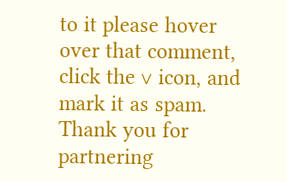to it please hover over that comment, click the ∨ icon, and mark it as spam. Thank you for partnering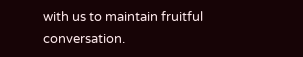with us to maintain fruitful conversation.